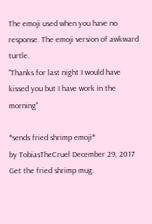The emoji used when you have no response. The emoji version of awkward turtle.
"Thanks for last night I would have kissed you but I have work in the morning"

*sends fried shrimp emoji*
by TobiasTheCruel December 29, 2017
Get the fried shrimp mug.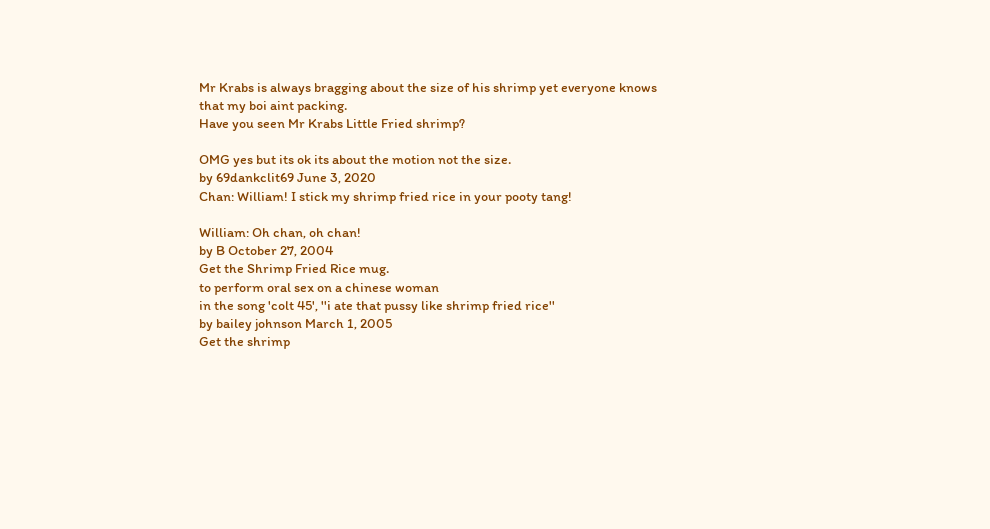Mr Krabs is always bragging about the size of his shrimp yet everyone knows that my boi aint packing.
Have you seen Mr Krabs Little Fried shrimp?

OMG yes but its ok its about the motion not the size.
by 69dankclit69 June 3, 2020
Chan: William! I stick my shrimp fried rice in your pooty tang!

William: Oh chan, oh chan!
by B October 27, 2004
Get the Shrimp Fried Rice mug.
to perform oral sex on a chinese woman
in the song 'colt 45', ''i ate that pussy like shrimp fried rice''
by bailey johnson March 1, 2005
Get the shrimp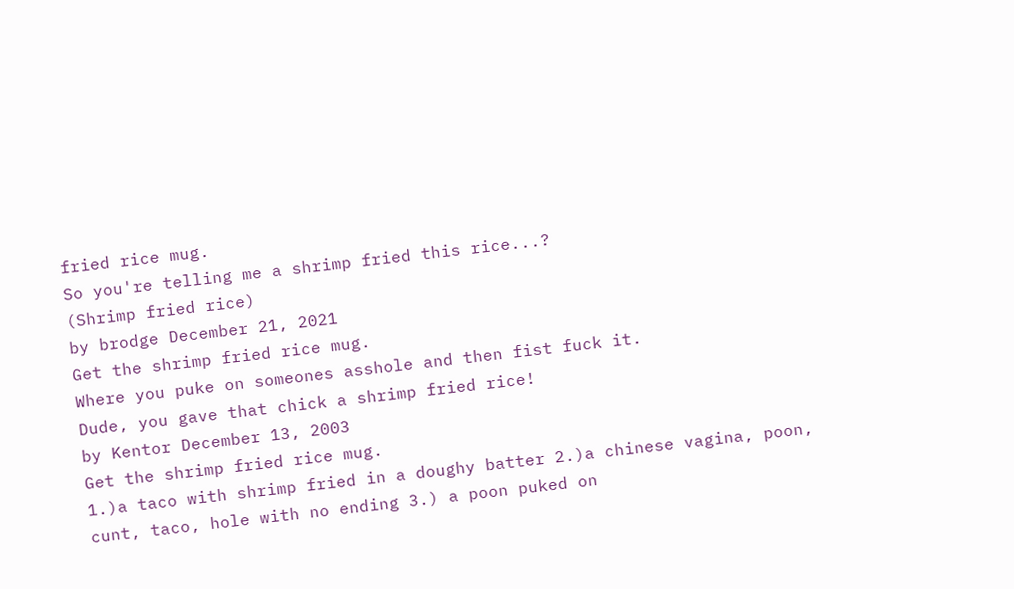fried rice mug.
So you're telling me a shrimp fried this rice...?
(Shrimp fried rice)
by brodge December 21, 2021
Get the shrimp fried rice mug.
Where you puke on someones asshole and then fist fuck it.
Dude, you gave that chick a shrimp fried rice!
by Kentor December 13, 2003
Get the shrimp fried rice mug.
1.)a taco with shrimp fried in a doughy batter 2.)a chinese vagina, poon, cunt, taco, hole with no ending 3.) a poon puked on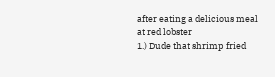after eating a delicious meal at red lobster
1.) Dude that shrimp fried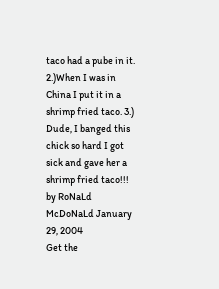taco had a pube in it. 2.)When I was in China I put it in a shrimp fried taco. 3.) Dude, I banged this chick so hard I got sick and gave her a shrimp fried taco!!!
by RoNaLd McDoNaLd January 29, 2004
Get the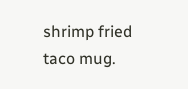shrimp fried taco mug.